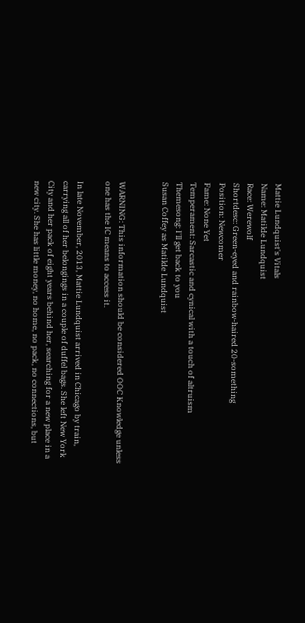Mattie Lundquist's Vitals
Name: Matilde Lundquist
Race: Werewolf
Shortdesc: Green-eyed and rainbow-haired 20-something
Position: Newcomer
Fame: None Yet
Temperament: Sarcastic and cynical with a touch of altruism
Themesong: I'll get back to you
Susan Coffey as Matilde Lundquist


WARNING: This information should be considered OOC Knowledge unless one has the IC means to access it.

In late November, 2013, Mattie Lundquist arrived in Chicago by train, carrying all of her belongings in a couple of duffel bags. She left New York City and her pack of eight years behind her, searching for a new place in a new city. She has little money, no home, no pack, no connections, but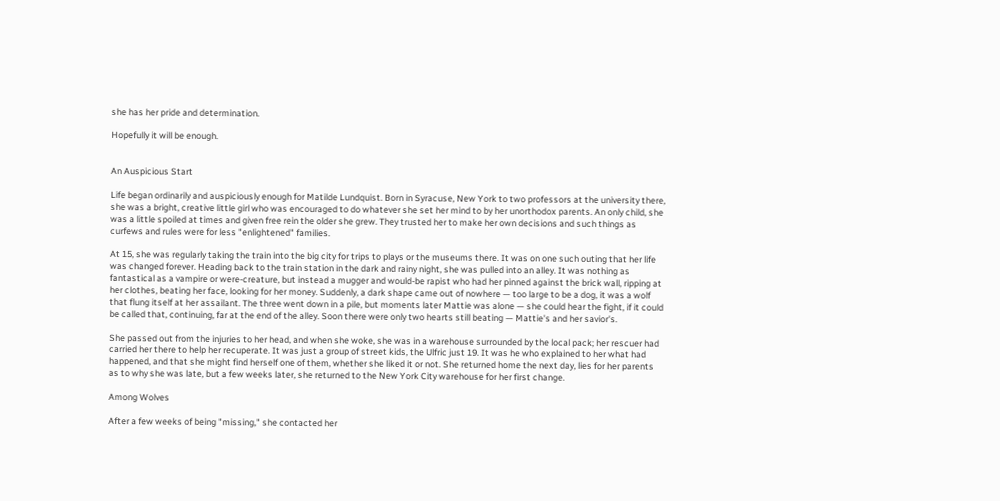she has her pride and determination.

Hopefully it will be enough.


An Auspicious Start

Life began ordinarily and auspiciously enough for Matilde Lundquist. Born in Syracuse, New York to two professors at the university there, she was a bright, creative little girl who was encouraged to do whatever she set her mind to by her unorthodox parents. An only child, she was a little spoiled at times and given free rein the older she grew. They trusted her to make her own decisions and such things as curfews and rules were for less "enlightened" families.

At 15, she was regularly taking the train into the big city for trips to plays or the museums there. It was on one such outing that her life was changed forever. Heading back to the train station in the dark and rainy night, she was pulled into an alley. It was nothing as fantastical as a vampire or were-creature, but instead a mugger and would-be rapist who had her pinned against the brick wall, ripping at her clothes, beating her face, looking for her money. Suddenly, a dark shape came out of nowhere — too large to be a dog, it was a wolf that flung itself at her assailant. The three went down in a pile, but moments later Mattie was alone — she could hear the fight, if it could be called that, continuing, far at the end of the alley. Soon there were only two hearts still beating — Mattie's and her savior's.

She passed out from the injuries to her head, and when she woke, she was in a warehouse surrounded by the local pack; her rescuer had carried her there to help her recuperate. It was just a group of street kids, the Ulfric just 19. It was he who explained to her what had happened, and that she might find herself one of them, whether she liked it or not. She returned home the next day, lies for her parents as to why she was late, but a few weeks later, she returned to the New York City warehouse for her first change.

Among Wolves

After a few weeks of being "missing," she contacted her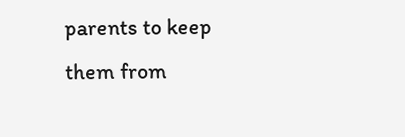parents to keep them from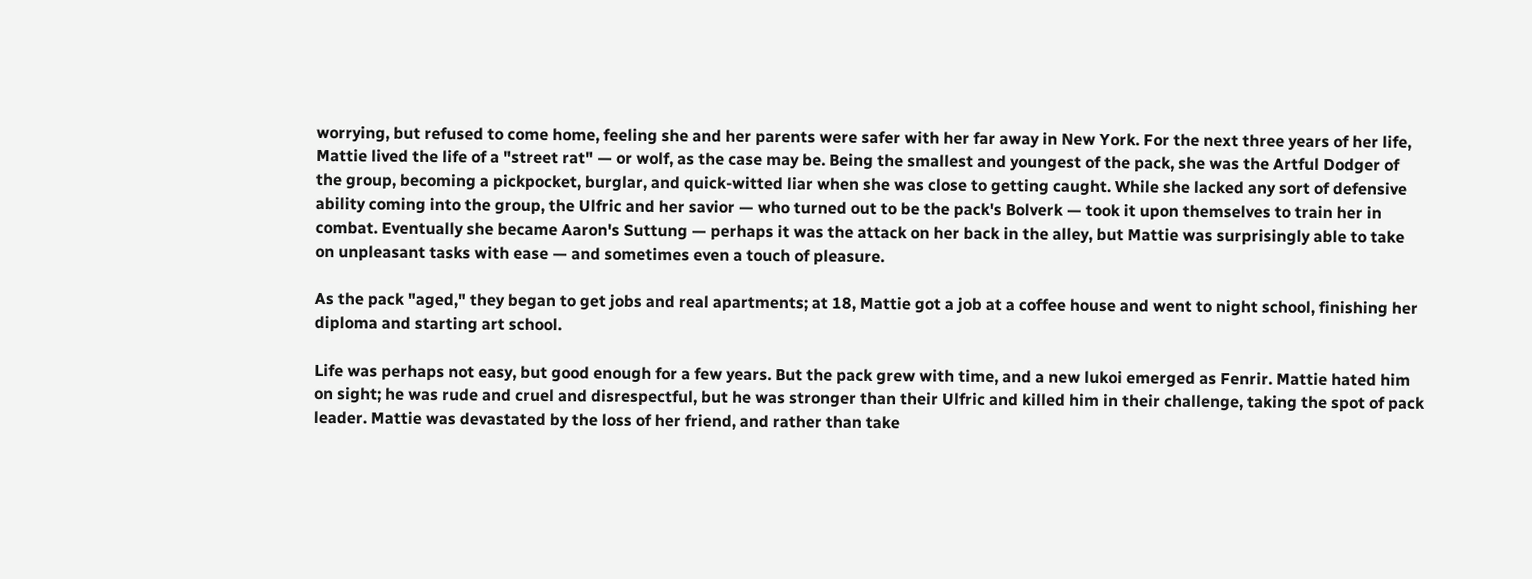worrying, but refused to come home, feeling she and her parents were safer with her far away in New York. For the next three years of her life, Mattie lived the life of a "street rat" — or wolf, as the case may be. Being the smallest and youngest of the pack, she was the Artful Dodger of the group, becoming a pickpocket, burglar, and quick-witted liar when she was close to getting caught. While she lacked any sort of defensive ability coming into the group, the Ulfric and her savior — who turned out to be the pack's Bolverk — took it upon themselves to train her in combat. Eventually she became Aaron's Suttung — perhaps it was the attack on her back in the alley, but Mattie was surprisingly able to take on unpleasant tasks with ease — and sometimes even a touch of pleasure.

As the pack "aged," they began to get jobs and real apartments; at 18, Mattie got a job at a coffee house and went to night school, finishing her diploma and starting art school.

Life was perhaps not easy, but good enough for a few years. But the pack grew with time, and a new lukoi emerged as Fenrir. Mattie hated him on sight; he was rude and cruel and disrespectful, but he was stronger than their Ulfric and killed him in their challenge, taking the spot of pack leader. Mattie was devastated by the loss of her friend, and rather than take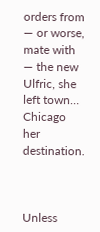orders from — or worse, mate with — the new Ulfric, she left town… Chicago her destination.



Unless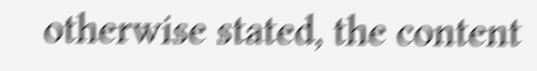otherwise stated, the content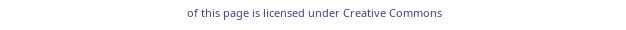of this page is licensed under Creative Commons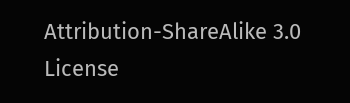Attribution-ShareAlike 3.0 License